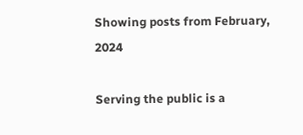Showing posts from February, 2024

Serving the public is a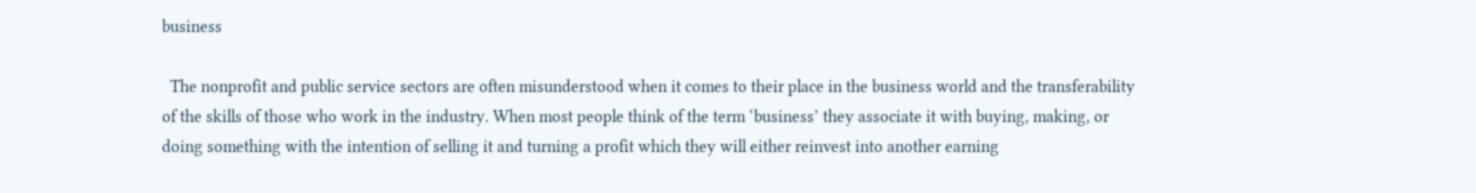business

  The nonprofit and public service sectors are often misunderstood when it comes to their place in the business world and the transferability of the skills of those who work in the industry. When most people think of the term ‘business’ they associate it with buying, making, or doing something with the intention of selling it and turning a profit which they will either reinvest into another earning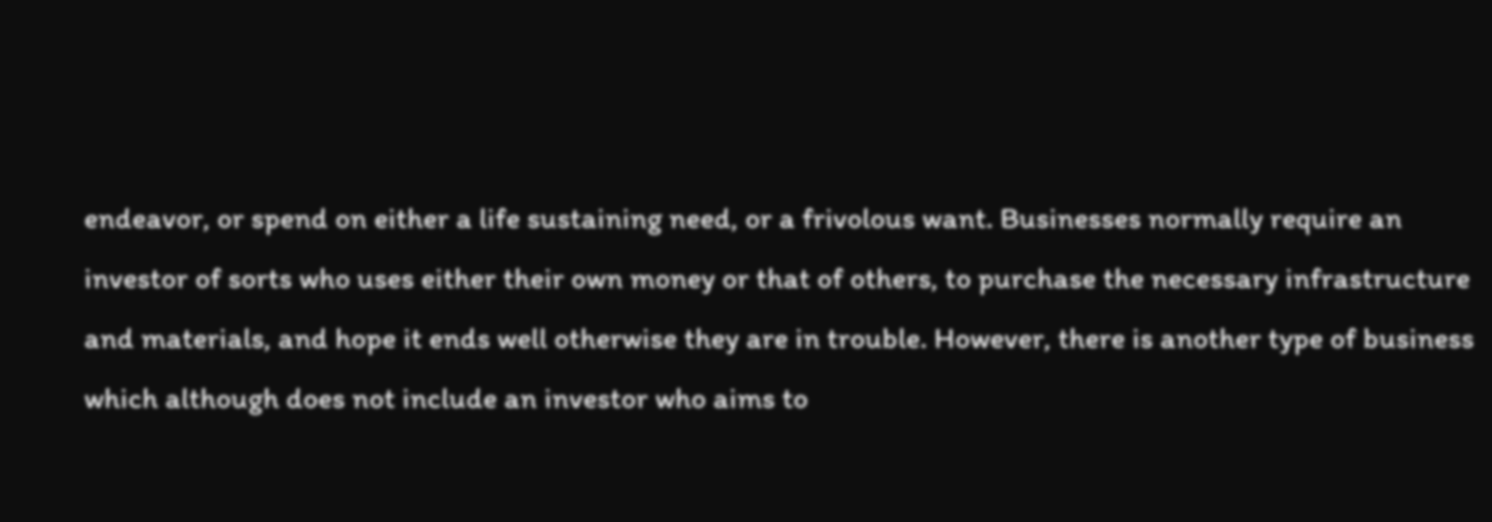endeavor, or spend on either a life sustaining need, or a frivolous want. Businesses normally require an investor of sorts who uses either their own money or that of others, to purchase the necessary infrastructure and materials, and hope it ends well otherwise they are in trouble. However, there is another type of business which although does not include an investor who aims to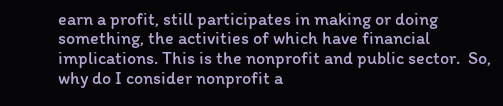earn a profit, still participates in making or doing something, the activities of which have financial implications. This is the nonprofit and public sector.  So, why do I consider nonprofit a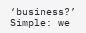‘business?’ Simple: we